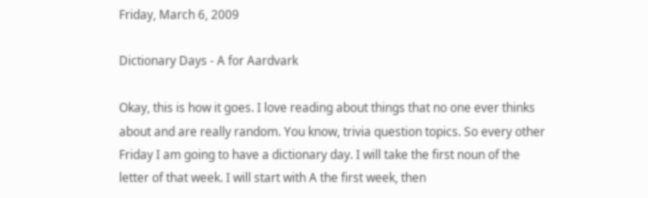Friday, March 6, 2009

Dictionary Days - A for Aardvark

Okay, this is how it goes. I love reading about things that no one ever thinks about and are really random. You know, trivia question topics. So every other Friday I am going to have a dictionary day. I will take the first noun of the letter of that week. I will start with A the first week, then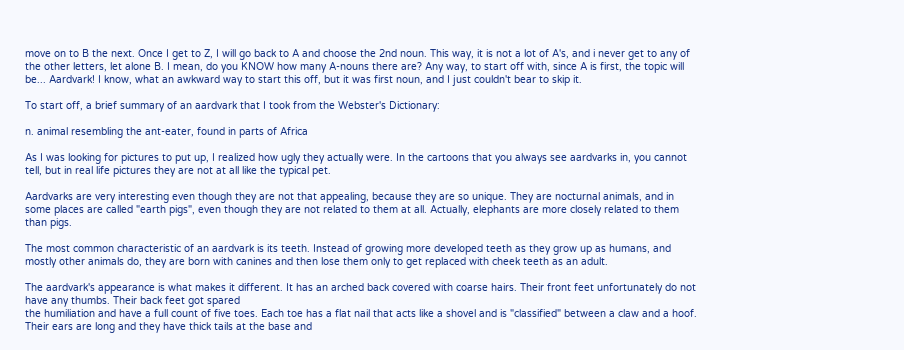move on to B the next. Once I get to Z, I will go back to A and choose the 2nd noun. This way, it is not a lot of A's, and i never get to any of the other letters, let alone B. I mean, do you KNOW how many A-nouns there are? Any way, to start off with, since A is first, the topic will be... Aardvark! I know, what an awkward way to start this off, but it was first noun, and I just couldn't bear to skip it.

To start off, a brief summary of an aardvark that I took from the Webster's Dictionary:

n. animal resembling the ant-eater, found in parts of Africa

As I was looking for pictures to put up, I realized how ugly they actually were. In the cartoons that you always see aardvarks in, you cannot tell, but in real life pictures they are not at all like the typical pet.

Aardvarks are very interesting even though they are not that appealing, because they are so unique. They are nocturnal animals, and in some places are called "earth pigs", even though they are not related to them at all. Actually, elephants are more closely related to them than pigs.

The most common characteristic of an aardvark is its teeth. Instead of growing more developed teeth as they grow up as humans, and mostly other animals do, they are born with canines and then lose them only to get replaced with cheek teeth as an adult.

The aardvark's appearance is what makes it different. It has an arched back covered with coarse hairs. Their front feet unfortunately do not have any thumbs. Their back feet got spared
the humiliation and have a full count of five toes. Each toe has a flat nail that acts like a shovel and is "classified" between a claw and a hoof. Their ears are long and they have thick tails at the base and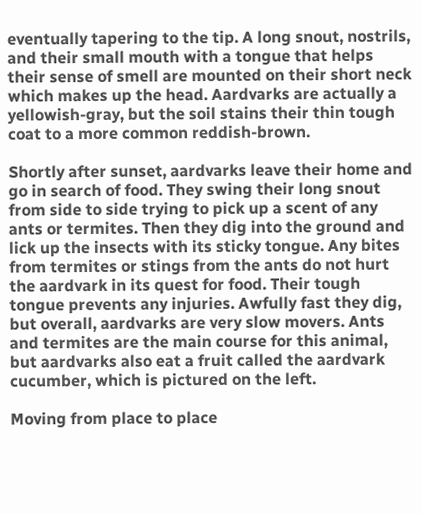eventually tapering to the tip. A long snout, nostrils, and their small mouth with a tongue that helps their sense of smell are mounted on their short neck which makes up the head. Aardvarks are actually a yellowish-gray, but the soil stains their thin tough coat to a more common reddish-brown.

Shortly after sunset, aardvarks leave their home and go in search of food. They swing their long snout from side to side trying to pick up a scent of any ants or termites. Then they dig into the ground and lick up the insects with its sticky tongue. Any bites from termites or stings from the ants do not hurt the aardvark in its quest for food. Their tough tongue prevents any injuries. Awfully fast they dig, but overall, aardvarks are very slow movers. Ants and termites are the main course for this animal, but aardvarks also eat a fruit called the aardvark cucumber, which is pictured on the left.

Moving from place to place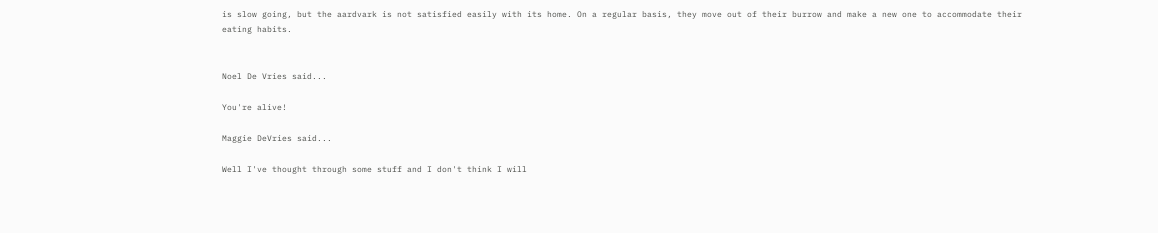is slow going, but the aardvark is not satisfied easily with its home. On a regular basis, they move out of their burrow and make a new one to accommodate their eating habits.


Noel De Vries said...

You're alive!

Maggie DeVries said...

Well I've thought through some stuff and I don't think I will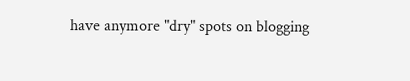have anymore "dry" spots on blogging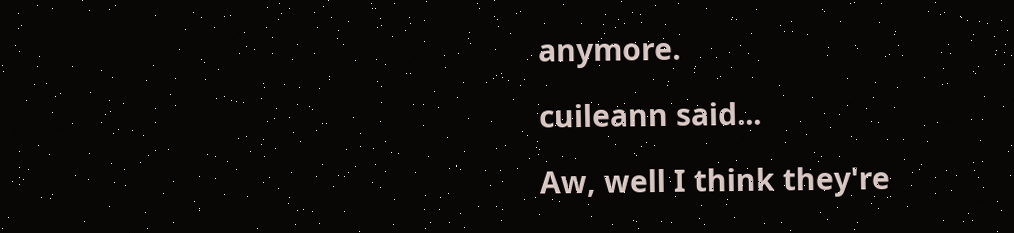anymore.

cuileann said...

Aw, well I think they're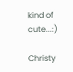kind of cute...:)

Christy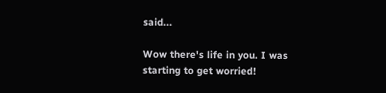said...

Wow there's life in you. I was starting to get worried!